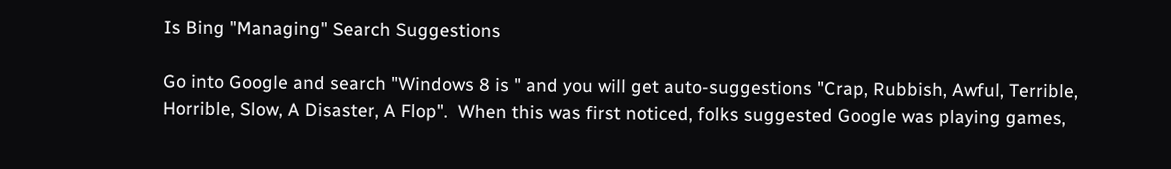Is Bing "Managing" Search Suggestions

Go into Google and search "Windows 8 is " and you will get auto-suggestions "Crap, Rubbish, Awful, Terrible, Horrible, Slow, A Disaster, A Flop".  When this was first noticed, folks suggested Google was playing games,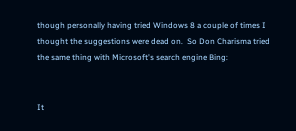though personally having tried Windows 8 a couple of times I thought the suggestions were dead on.  So Don Charisma tried the same thing with Microsoft's search engine Bing:


It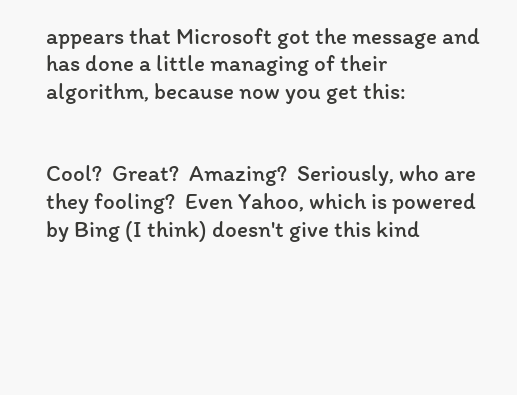appears that Microsoft got the message and has done a little managing of their algorithm, because now you get this:


Cool?  Great?  Amazing?  Seriously, who are they fooling?  Even Yahoo, which is powered by Bing (I think) doesn't give this kind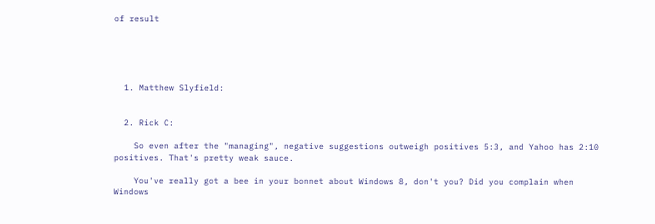of result





  1. Matthew Slyfield:


  2. Rick C:

    So even after the "managing", negative suggestions outweigh positives 5:3, and Yahoo has 2:10 positives. That's pretty weak sauce.

    You've really got a bee in your bonnet about Windows 8, don't you? Did you complain when Windows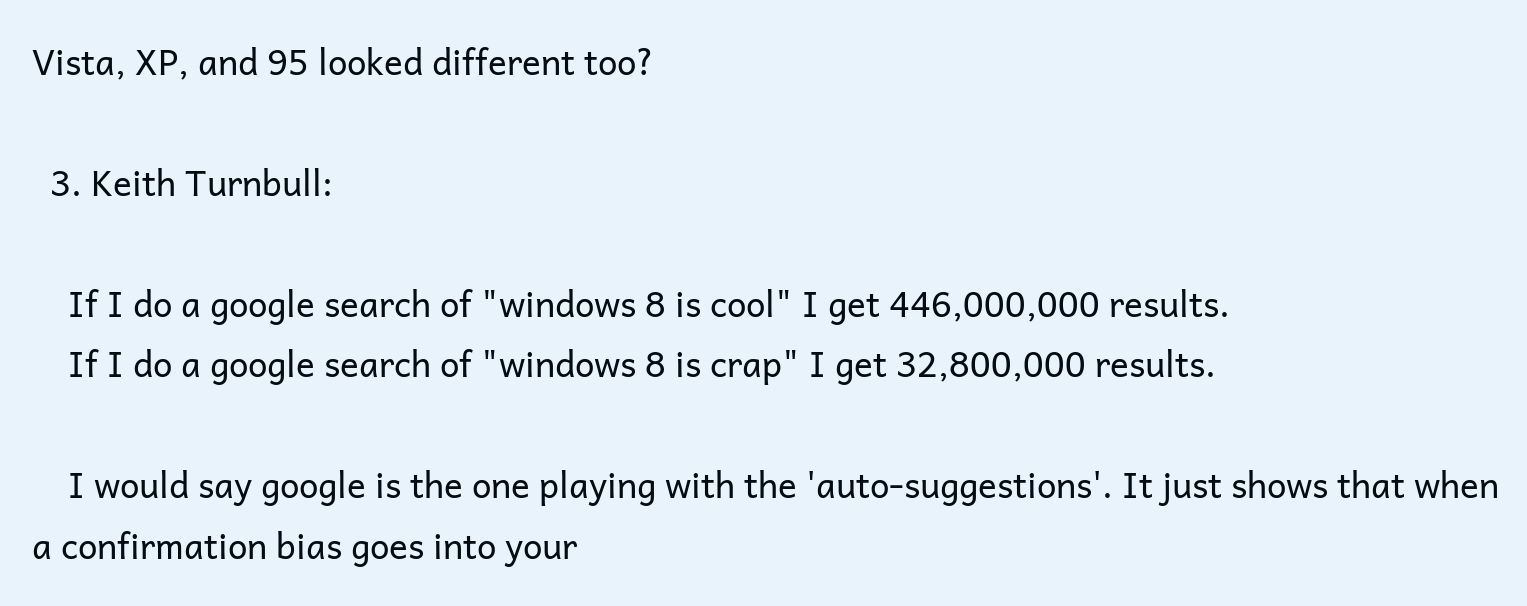Vista, XP, and 95 looked different too?

  3. Keith Turnbull:

    If I do a google search of "windows 8 is cool" I get 446,000,000 results.
    If I do a google search of "windows 8 is crap" I get 32,800,000 results.

    I would say google is the one playing with the 'auto-suggestions'. It just shows that when a confirmation bias goes into your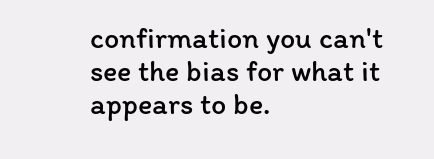confirmation you can't see the bias for what it appears to be.